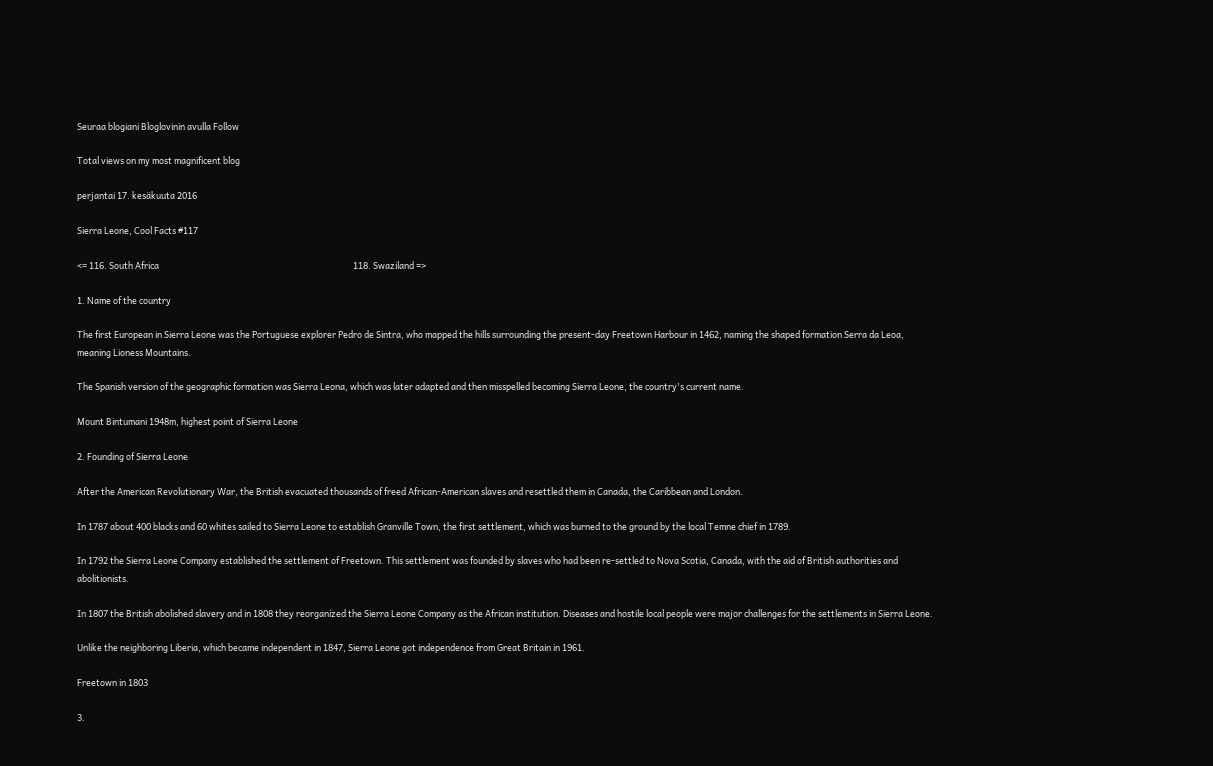Seuraa blogiani Bloglovinin avulla Follow

Total views on my most magnificent blog

perjantai 17. kesäkuuta 2016

Sierra Leone, Cool Facts #117

<= 116. South Africa                                                                                                 118. Swaziland =>

1. Name of the country

The first European in Sierra Leone was the Portuguese explorer Pedro de Sintra, who mapped the hills surrounding the present-day Freetown Harbour in 1462, naming the shaped formation Serra da Leoa, meaning Lioness Mountains.

The Spanish version of the geographic formation was Sierra Leona, which was later adapted and then misspelled becoming Sierra Leone, the country's current name.

Mount Bintumani 1948m, highest point of Sierra Leone

2. Founding of Sierra Leone

After the American Revolutionary War, the British evacuated thousands of freed African-American slaves and resettled them in Canada, the Caribbean and London.

In 1787 about 400 blacks and 60 whites sailed to Sierra Leone to establish Granville Town, the first settlement, which was burned to the ground by the local Temne chief in 1789.

In 1792 the Sierra Leone Company established the settlement of Freetown. This settlement was founded by slaves who had been re-settled to Nova Scotia, Canada, with the aid of British authorities and abolitionists.

In 1807 the British abolished slavery and in 1808 they reorganized the Sierra Leone Company as the African institution. Diseases and hostile local people were major challenges for the settlements in Sierra Leone.

Unlike the neighboring Liberia, which became independent in 1847, Sierra Leone got independence from Great Britain in 1961.

Freetown in 1803

3.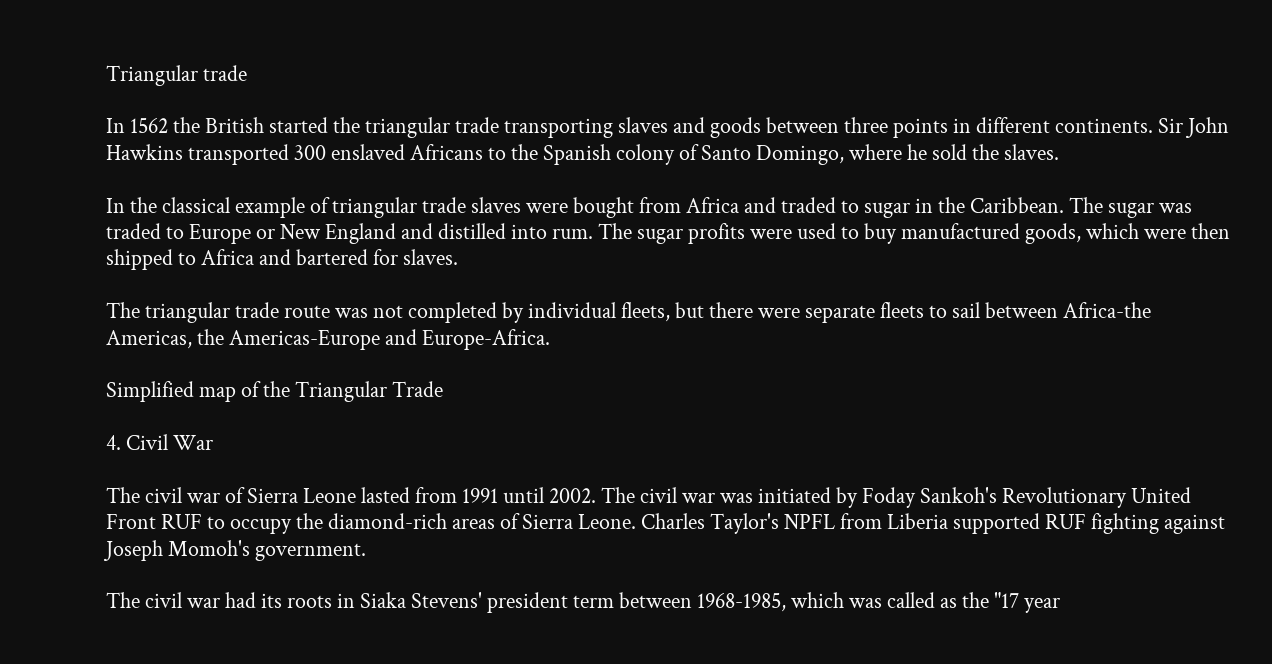Triangular trade

In 1562 the British started the triangular trade transporting slaves and goods between three points in different continents. Sir John Hawkins transported 300 enslaved Africans to the Spanish colony of Santo Domingo, where he sold the slaves.

In the classical example of triangular trade slaves were bought from Africa and traded to sugar in the Caribbean. The sugar was traded to Europe or New England and distilled into rum. The sugar profits were used to buy manufactured goods, which were then shipped to Africa and bartered for slaves.

The triangular trade route was not completed by individual fleets, but there were separate fleets to sail between Africa-the Americas, the Americas-Europe and Europe-Africa.

Simplified map of the Triangular Trade

4. Civil War

The civil war of Sierra Leone lasted from 1991 until 2002. The civil war was initiated by Foday Sankoh's Revolutionary United Front RUF to occupy the diamond-rich areas of Sierra Leone. Charles Taylor's NPFL from Liberia supported RUF fighting against Joseph Momoh's government.

The civil war had its roots in Siaka Stevens' president term between 1968-1985, which was called as the "17 year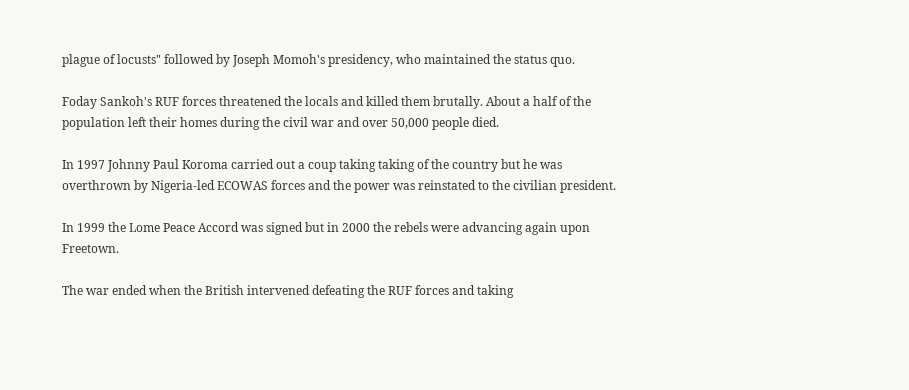plague of locusts" followed by Joseph Momoh's presidency, who maintained the status quo.

Foday Sankoh's RUF forces threatened the locals and killed them brutally. About a half of the population left their homes during the civil war and over 50,000 people died.

In 1997 Johnny Paul Koroma carried out a coup taking taking of the country but he was overthrown by Nigeria-led ECOWAS forces and the power was reinstated to the civilian president.

In 1999 the Lome Peace Accord was signed but in 2000 the rebels were advancing again upon Freetown.

The war ended when the British intervened defeating the RUF forces and taking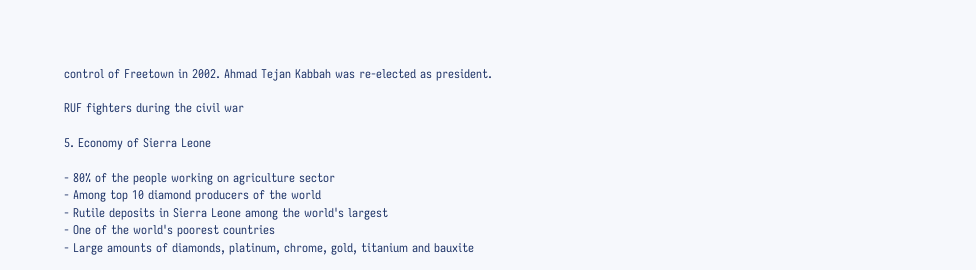control of Freetown in 2002. Ahmad Tejan Kabbah was re-elected as president.

RUF fighters during the civil war

5. Economy of Sierra Leone

- 80% of the people working on agriculture sector
- Among top 10 diamond producers of the world
- Rutile deposits in Sierra Leone among the world's largest
- One of the world's poorest countries
- Large amounts of diamonds, platinum, chrome, gold, titanium and bauxite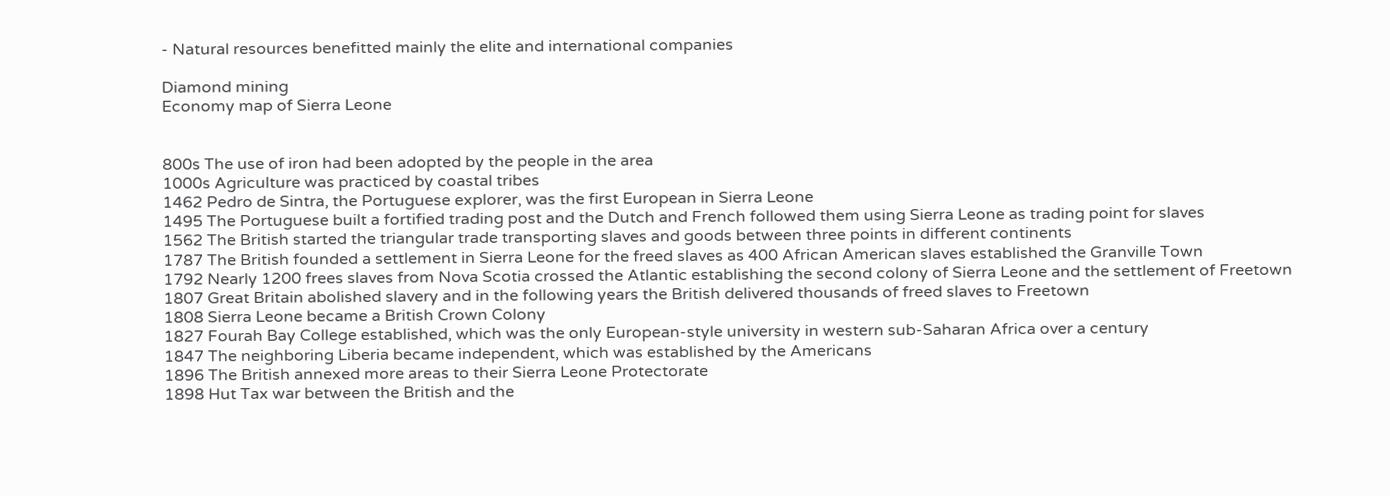- Natural resources benefitted mainly the elite and international companies

Diamond mining
Economy map of Sierra Leone


800s The use of iron had been adopted by the people in the area
1000s Agriculture was practiced by coastal tribes
1462 Pedro de Sintra, the Portuguese explorer, was the first European in Sierra Leone
1495 The Portuguese built a fortified trading post and the Dutch and French followed them using Sierra Leone as trading point for slaves
1562 The British started the triangular trade transporting slaves and goods between three points in different continents
1787 The British founded a settlement in Sierra Leone for the freed slaves as 400 African American slaves established the Granville Town
1792 Nearly 1200 frees slaves from Nova Scotia crossed the Atlantic establishing the second colony of Sierra Leone and the settlement of Freetown
1807 Great Britain abolished slavery and in the following years the British delivered thousands of freed slaves to Freetown
1808 Sierra Leone became a British Crown Colony
1827 Fourah Bay College established, which was the only European-style university in western sub-Saharan Africa over a century
1847 The neighboring Liberia became independent, which was established by the Americans
1896 The British annexed more areas to their Sierra Leone Protectorate
1898 Hut Tax war between the British and the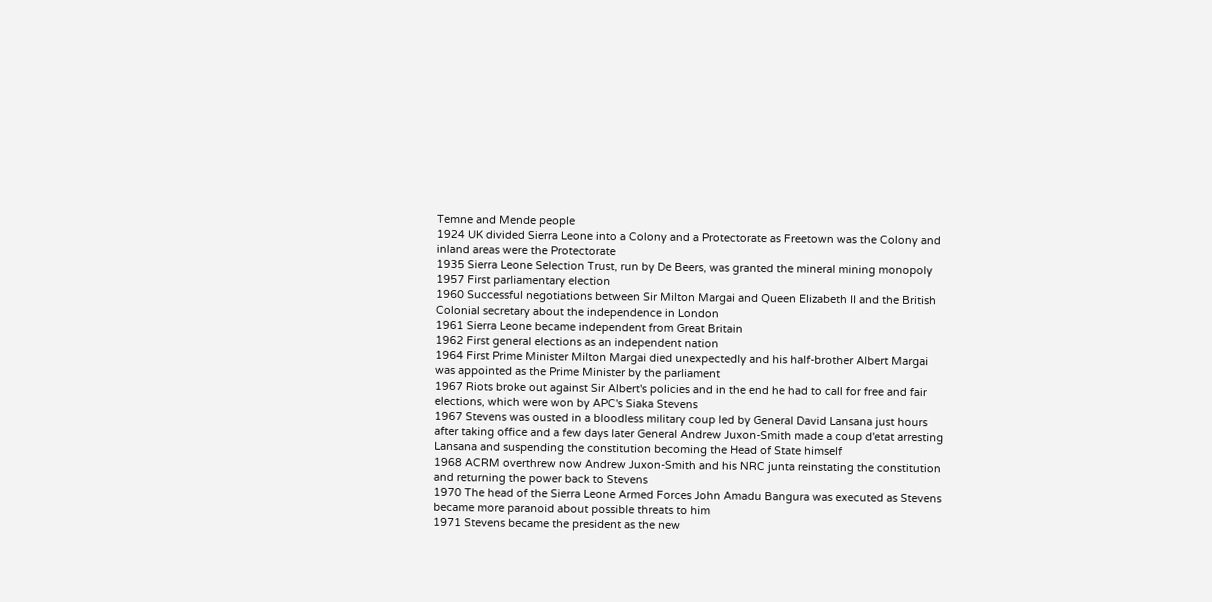Temne and Mende people
1924 UK divided Sierra Leone into a Colony and a Protectorate as Freetown was the Colony and inland areas were the Protectorate
1935 Sierra Leone Selection Trust, run by De Beers, was granted the mineral mining monopoly
1957 First parliamentary election
1960 Successful negotiations between Sir Milton Margai and Queen Elizabeth II and the British Colonial secretary about the independence in London
1961 Sierra Leone became independent from Great Britain
1962 First general elections as an independent nation
1964 First Prime Minister Milton Margai died unexpectedly and his half-brother Albert Margai was appointed as the Prime Minister by the parliament
1967 Riots broke out against Sir Albert's policies and in the end he had to call for free and fair elections, which were won by APC's Siaka Stevens
1967 Stevens was ousted in a bloodless military coup led by General David Lansana just hours after taking office and a few days later General Andrew Juxon-Smith made a coup d'etat arresting Lansana and suspending the constitution becoming the Head of State himself
1968 ACRM overthrew now Andrew Juxon-Smith and his NRC junta reinstating the constitution and returning the power back to Stevens
1970 The head of the Sierra Leone Armed Forces John Amadu Bangura was executed as Stevens became more paranoid about possible threats to him
1971 Stevens became the president as the new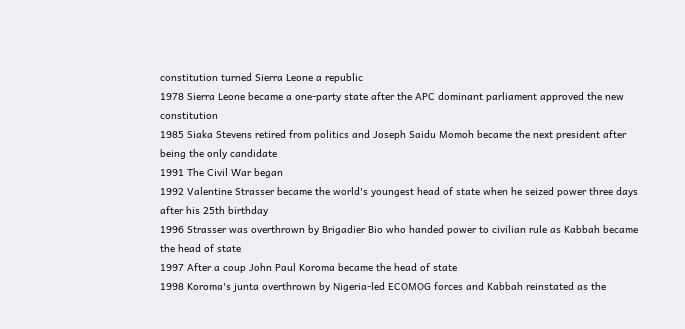constitution turned Sierra Leone a republic
1978 Sierra Leone became a one-party state after the APC dominant parliament approved the new constitution
1985 Siaka Stevens retired from politics and Joseph Saidu Momoh became the next president after being the only candidate
1991 The Civil War began
1992 Valentine Strasser became the world's youngest head of state when he seized power three days after his 25th birthday
1996 Strasser was overthrown by Brigadier Bio who handed power to civilian rule as Kabbah became the head of state
1997 After a coup John Paul Koroma became the head of state
1998 Koroma's junta overthrown by Nigeria-led ECOMOG forces and Kabbah reinstated as the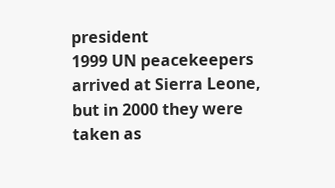president
1999 UN peacekeepers arrived at Sierra Leone, but in 2000 they were taken as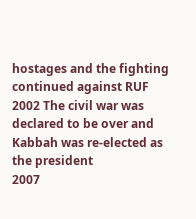hostages and the fighting continued against RUF
2002 The civil war was declared to be over and Kabbah was re-elected as the president
2007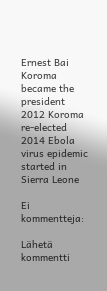Ernest Bai Koroma became the president
2012 Koroma re-elected
2014 Ebola virus epidemic started in Sierra Leone

Ei kommentteja:

Lähetä kommentti